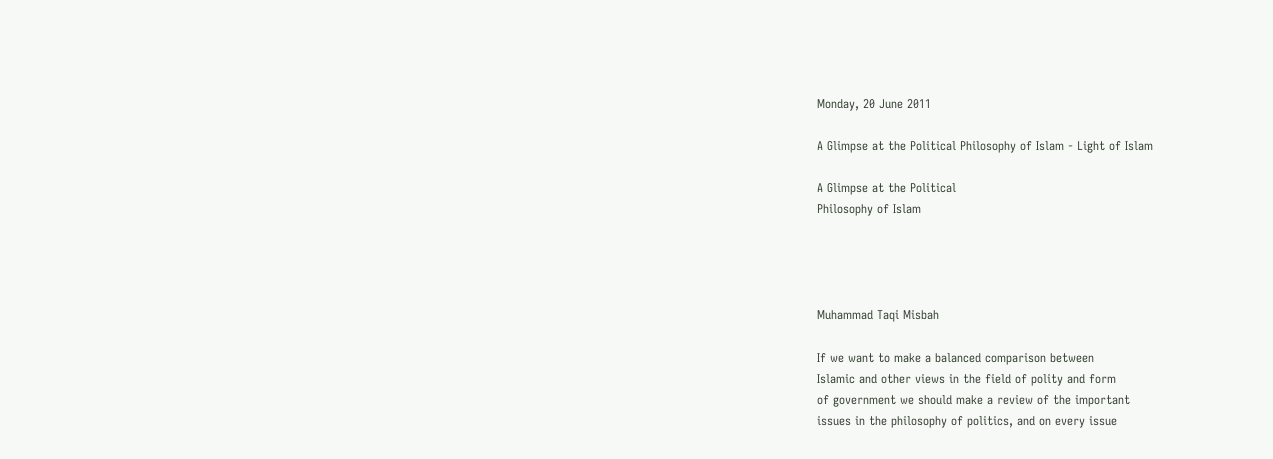Monday, 20 June 2011

A Glimpse at the Political Philosophy of Islam - Light of Islam

A Glimpse at the Political
Philosophy of Islam




Muhammad Taqi Misbah

If we want to make a balanced comparison between
Islamic and other views in the field of polity and form
of government we should make a review of the important
issues in the philosophy of politics, and on every issue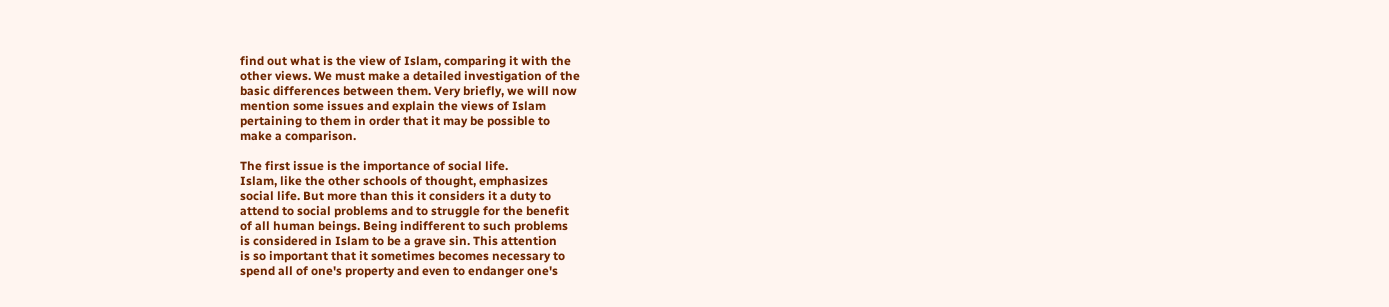find out what is the view of Islam, comparing it with the
other views. We must make a detailed investigation of the
basic differences between them. Very briefly, we will now
mention some issues and explain the views of Islam
pertaining to them in order that it may be possible to
make a comparison.

The first issue is the importance of social life.
Islam, like the other schools of thought, emphasizes
social life. But more than this it considers it a duty to
attend to social problems and to struggle for the benefit
of all human beings. Being indifferent to such problems
is considered in Islam to be a grave sin. This attention
is so important that it sometimes becomes necessary to
spend all of one's property and even to endanger one's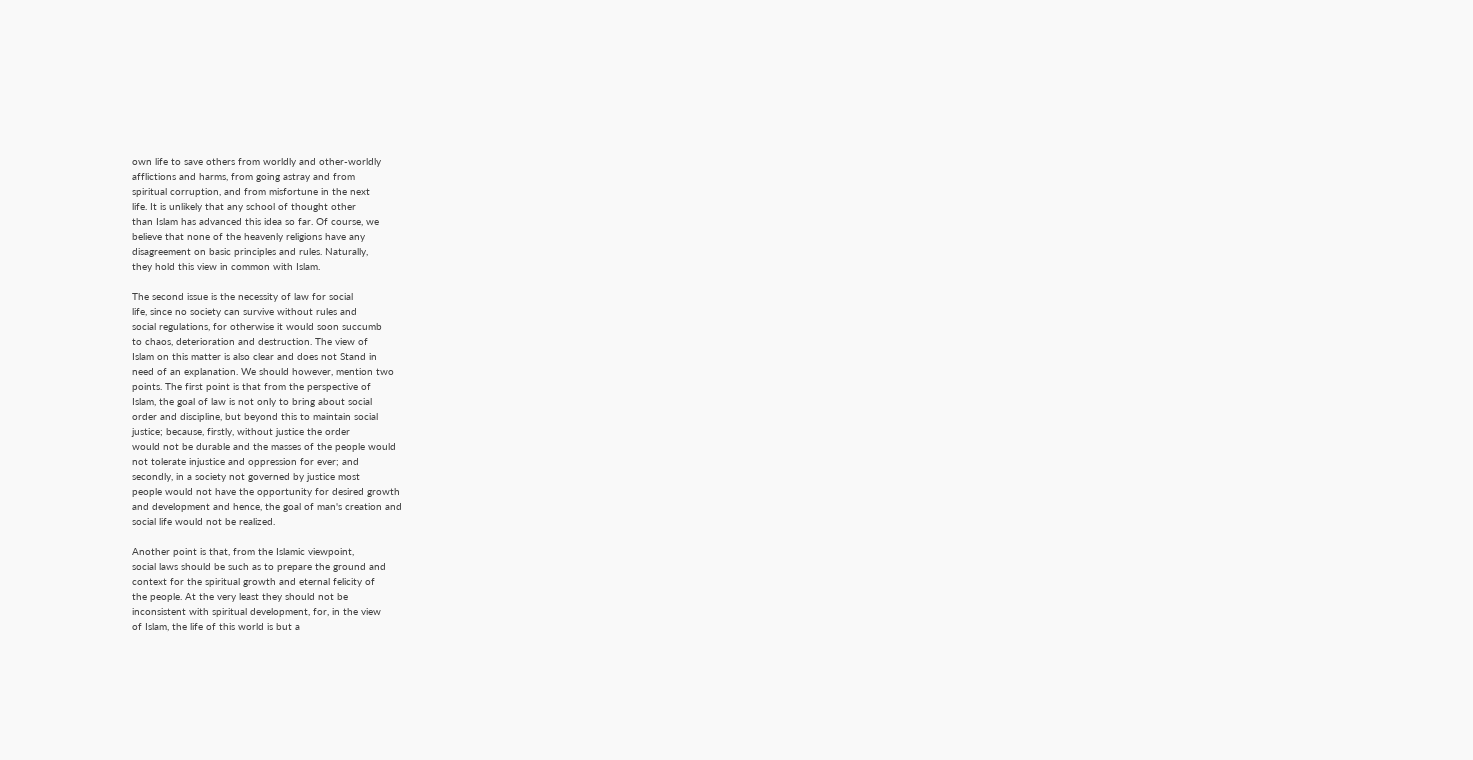own life to save others from worldly and other-worldly
afflictions and harms, from going astray and from
spiritual corruption, and from misfortune in the next
life. It is unlikely that any school of thought other
than Islam has advanced this idea so far. Of course, we
believe that none of the heavenly religions have any
disagreement on basic principles and rules. Naturally,
they hold this view in common with Islam.

The second issue is the necessity of law for social
life, since no society can survive without rules and
social regulations, for otherwise it would soon succumb
to chaos, deterioration and destruction. The view of
Islam on this matter is also clear and does not Stand in
need of an explanation. We should however, mention two
points. The first point is that from the perspective of
Islam, the goal of law is not only to bring about social
order and discipline, but beyond this to maintain social
justice; because, firstly, without justice the order
would not be durable and the masses of the people would
not tolerate injustice and oppression for ever; and
secondly, in a society not governed by justice most
people would not have the opportunity for desired growth
and development and hence, the goal of man's creation and
social life would not be realized.

Another point is that, from the Islamic viewpoint,
social laws should be such as to prepare the ground and
context for the spiritual growth and eternal felicity of
the people. At the very least they should not be
inconsistent with spiritual development, for, in the view
of Islam, the life of this world is but a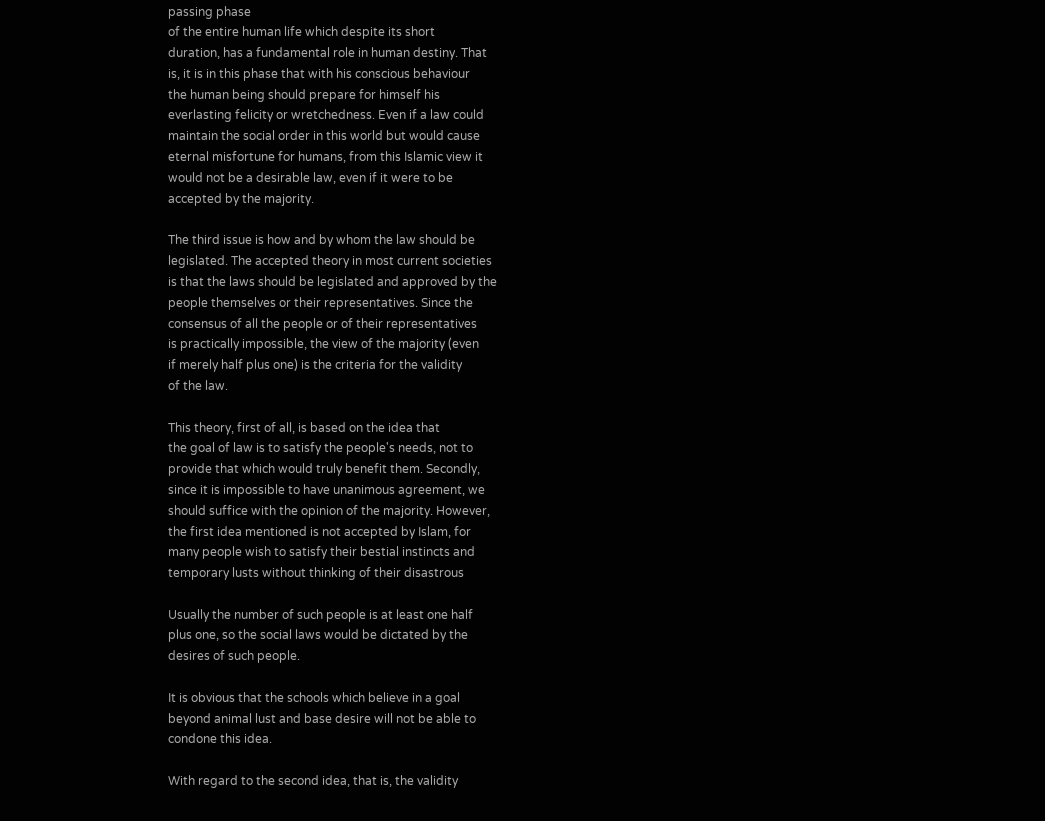passing phase
of the entire human life which despite its short
duration, has a fundamental role in human destiny. That
is, it is in this phase that with his conscious behaviour
the human being should prepare for himself his
everlasting felicity or wretchedness. Even if a law could
maintain the social order in this world but would cause
eternal misfortune for humans, from this Islamic view it
would not be a desirable law, even if it were to be
accepted by the majority.

The third issue is how and by whom the law should be
legislated. The accepted theory in most current societies
is that the laws should be legislated and approved by the
people themselves or their representatives. Since the
consensus of all the people or of their representatives
is practically impossible, the view of the majority (even
if merely half plus one) is the criteria for the validity
of the law.

This theory, first of all, is based on the idea that
the goal of law is to satisfy the people's needs, not to
provide that which would truly benefit them. Secondly,
since it is impossible to have unanimous agreement, we
should suffice with the opinion of the majority. However,
the first idea mentioned is not accepted by Islam, for
many people wish to satisfy their bestial instincts and
temporary lusts without thinking of their disastrous

Usually the number of such people is at least one half
plus one, so the social laws would be dictated by the
desires of such people.

It is obvious that the schools which believe in a goal
beyond animal lust and base desire will not be able to
condone this idea.

With regard to the second idea, that is, the validity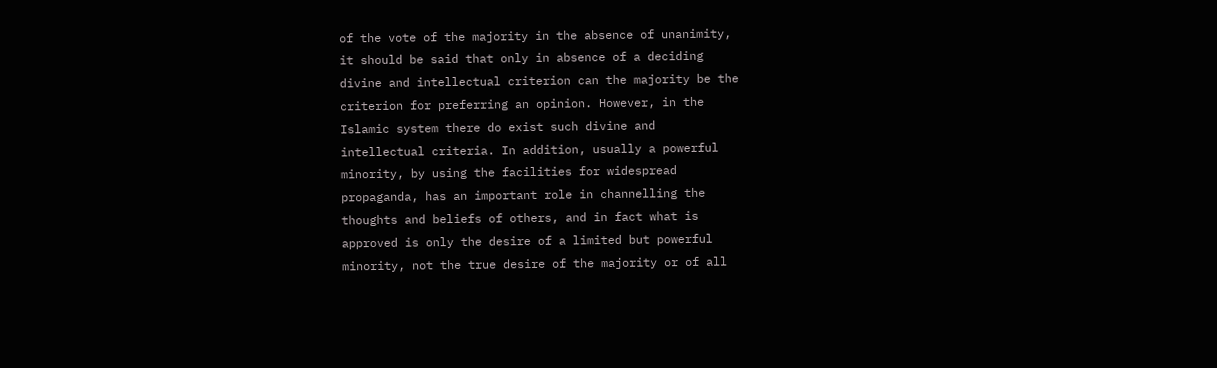of the vote of the majority in the absence of unanimity,
it should be said that only in absence of a deciding
divine and intellectual criterion can the majority be the
criterion for preferring an opinion. However, in the
Islamic system there do exist such divine and
intellectual criteria. In addition, usually a powerful
minority, by using the facilities for widespread
propaganda, has an important role in channelling the
thoughts and beliefs of others, and in fact what is
approved is only the desire of a limited but powerful
minority, not the true desire of the majority or of all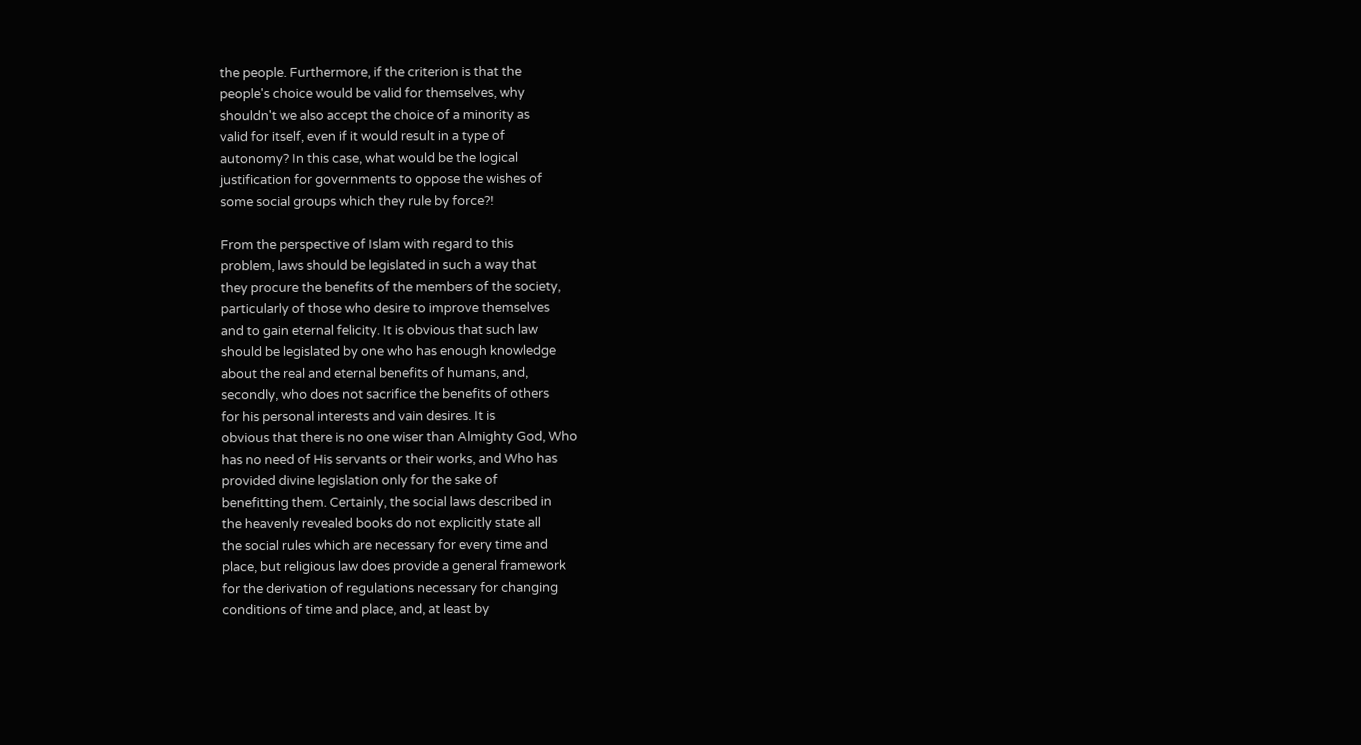the people. Furthermore, if the criterion is that the
people's choice would be valid for themselves, why
shouldn't we also accept the choice of a minority as
valid for itself, even if it would result in a type of
autonomy? In this case, what would be the logical
justification for governments to oppose the wishes of
some social groups which they rule by force?!

From the perspective of Islam with regard to this
problem, laws should be legislated in such a way that
they procure the benefits of the members of the society,
particularly of those who desire to improve themselves
and to gain eternal felicity. It is obvious that such law
should be legislated by one who has enough knowledge
about the real and eternal benefits of humans, and,
secondly, who does not sacrifice the benefits of others
for his personal interests and vain desires. It is
obvious that there is no one wiser than Almighty God, Who
has no need of His servants or their works, and Who has
provided divine legislation only for the sake of
benefitting them. Certainly, the social laws described in
the heavenly revealed books do not explicitly state all
the social rules which are necessary for every time and
place, but religious law does provide a general framework
for the derivation of regulations necessary for changing
conditions of time and place, and, at least by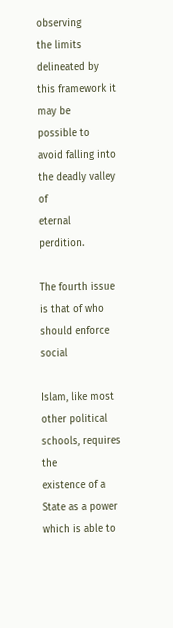observing
the limits delineated by this framework it may be
possible to avoid falling into the deadly valley of
eternal perdition.

The fourth issue is that of who should enforce social

Islam, like most other political schools, requires the
existence of a State as a power which is able to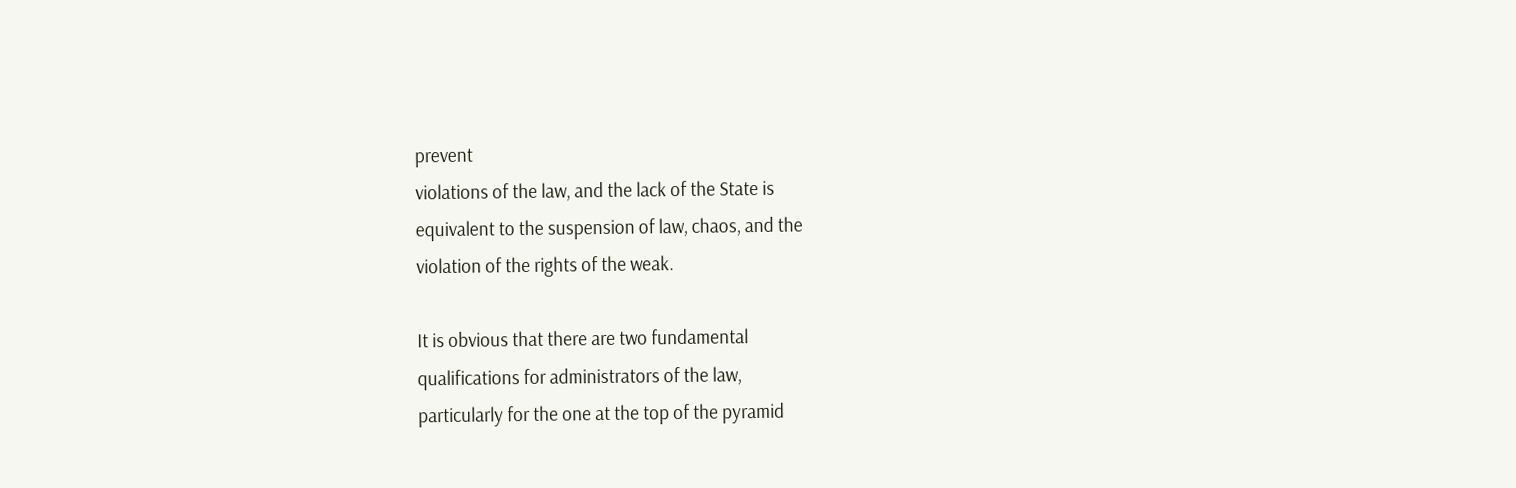prevent
violations of the law, and the lack of the State is
equivalent to the suspension of law, chaos, and the
violation of the rights of the weak.

It is obvious that there are two fundamental
qualifications for administrators of the law,
particularly for the one at the top of the pyramid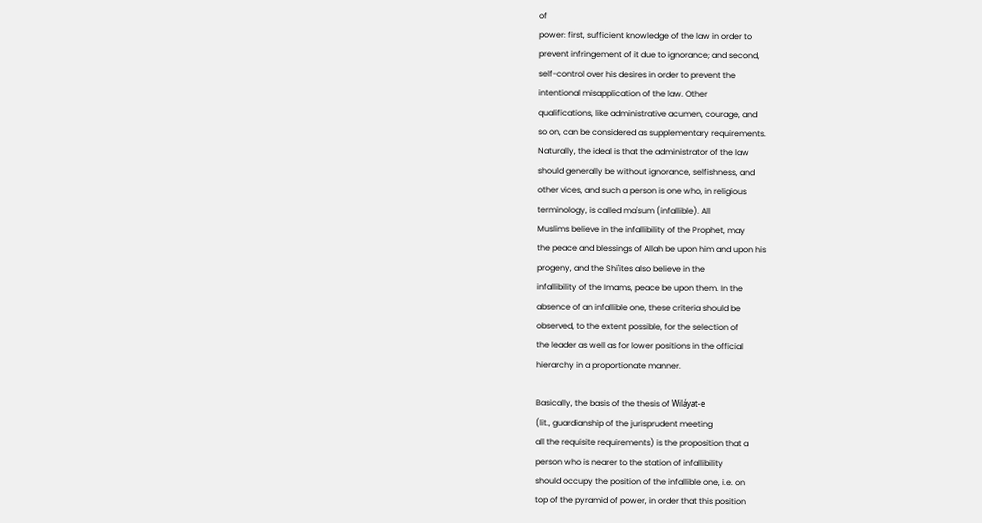of
power: first, sufficient knowledge of the law in order to
prevent infringement of it due to ignorance; and second,
self-control over his desires in order to prevent the
intentional misapplication of the law. Other
qualifications, like administrative acumen, courage, and
so on, can be considered as supplementary requirements.
Naturally, the ideal is that the administrator of the law
should generally be without ignorance, selfishness, and
other vices, and such a person is one who, in religious
terminology, is called ma'sum (infallible). All
Muslims believe in the infallibility of the Prophet, may
the peace and blessings of Allah be upon him and upon his
progeny, and the Shi'ites also believe in the
infallibility of the Imams, peace be upon them. In the
absence of an infallible one, these criteria should be
observed, to the extent possible, for the selection of
the leader as well as for lower positions in the official
hierarchy in a proportionate manner.

Basically, the basis of the thesis of Wiláyat-e
(lit., guardianship of the jurisprudent meeting
all the requisite requirements) is the proposition that a
person who is nearer to the station of infallibility
should occupy the position of the infallible one, i.e. on
top of the pyramid of power, in order that this position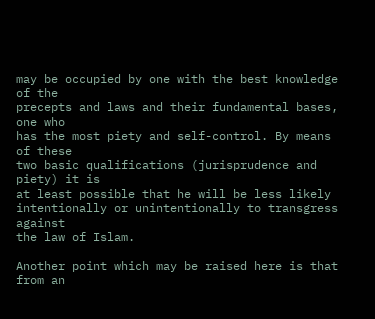may be occupied by one with the best knowledge of the
precepts and laws and their fundamental bases, one who
has the most piety and self-control. By means of these
two basic qualifications (jurisprudence and piety) it is
at least possible that he will be less likely
intentionally or unintentionally to transgress against
the law of Islam.

Another point which may be raised here is that from an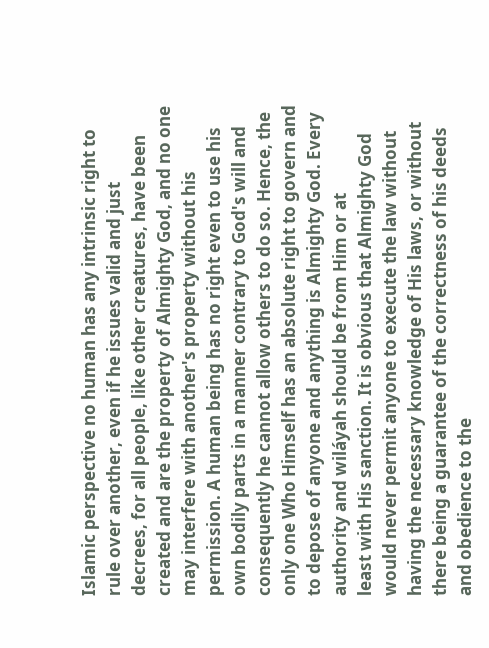Islamic perspective no human has any intrinsic right to
rule over another, even if he issues valid and just
decrees, for all people, like other creatures, have been
created and are the property of Almighty God, and no one
may interfere with another's property without his
permission. A human being has no right even to use his
own bodily parts in a manner contrary to God's will and
consequently he cannot allow others to do so. Hence, the
only one Who Himself has an absolute right to govern and
to depose of anyone and anything is Almighty God. Every
authority and wiláyah should be from Him or at
least with His sanction. It is obvious that Almighty God
would never permit anyone to execute the law without
having the necessary knowledge of His laws, or without
there being a guarantee of the correctness of his deeds
and obedience to the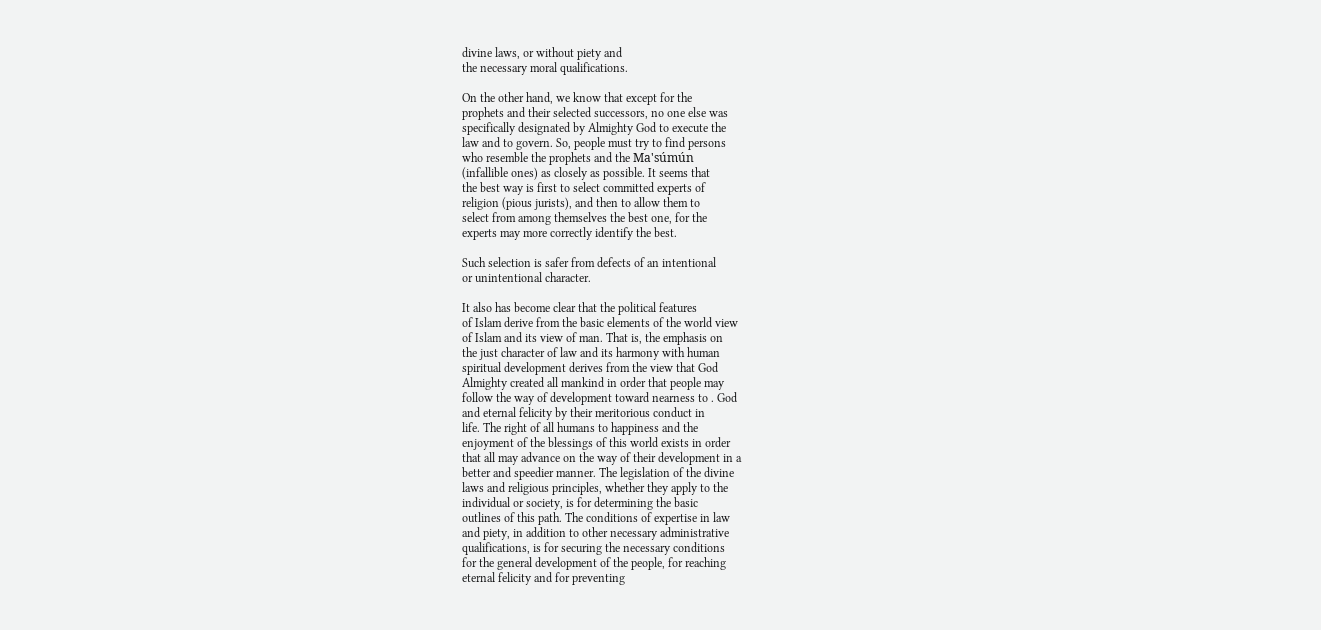divine laws, or without piety and
the necessary moral qualifications.

On the other hand, we know that except for the
prophets and their selected successors, no one else was
specifically designated by Almighty God to execute the
law and to govern. So, people must try to find persons
who resemble the prophets and the Ma'súmún
(infallible ones) as closely as possible. It seems that
the best way is first to select committed experts of
religion (pious jurists), and then to allow them to
select from among themselves the best one, for the
experts may more correctly identify the best.

Such selection is safer from defects of an intentional
or unintentional character.

It also has become clear that the political features
of Islam derive from the basic elements of the world view
of Islam and its view of man. That is, the emphasis on
the just character of law and its harmony with human
spiritual development derives from the view that God
Almighty created all mankind in order that people may
follow the way of development toward nearness to . God
and eternal felicity by their meritorious conduct in
life. The right of all humans to happiness and the
enjoyment of the blessings of this world exists in order
that all may advance on the way of their development in a
better and speedier manner. The legislation of the divine
laws and religious principles, whether they apply to the
individual or society, is for determining the basic
outlines of this path. The conditions of expertise in law
and piety, in addition to other necessary administrative
qualifications, is for securing the necessary conditions
for the general development of the people, for reaching
eternal felicity and for preventing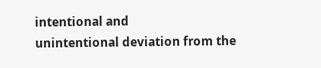intentional and
unintentional deviation from the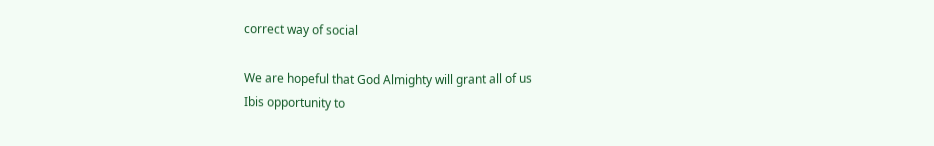correct way of social

We are hopeful that God Almighty will grant all of us
Ibis opportunity to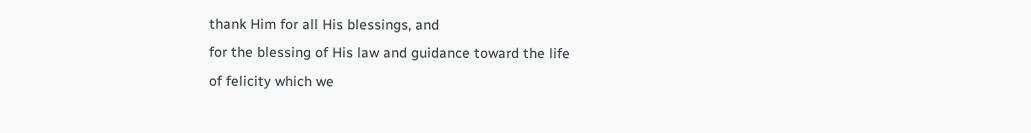thank Him for all His blessings, and
for the blessing of His law and guidance toward the life
of felicity which we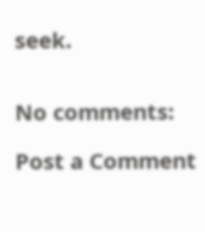seek.


No comments:

Post a Comment